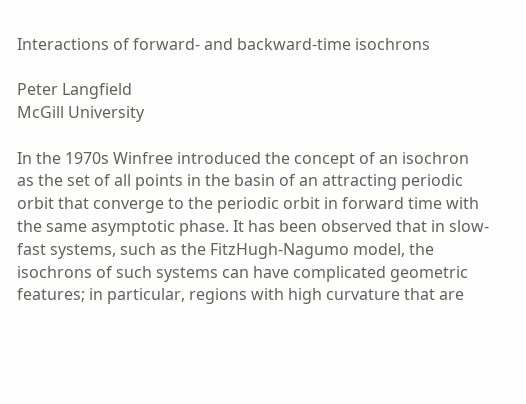Interactions of forward- and backward-time isochrons

Peter Langfield
McGill University

In the 1970s Winfree introduced the concept of an isochron as the set of all points in the basin of an attracting periodic orbit that converge to the periodic orbit in forward time with the same asymptotic phase. It has been observed that in slow-fast systems, such as the FitzHugh-Nagumo model, the isochrons of such systems can have complicated geometric features; in particular, regions with high curvature that are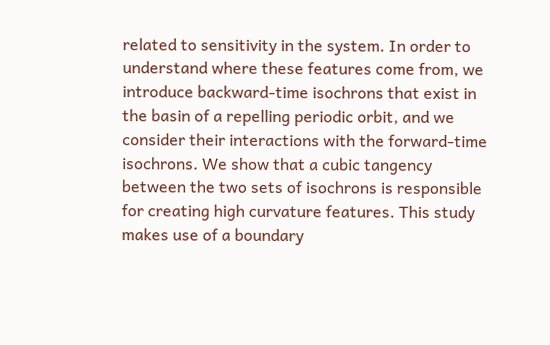related to sensitivity in the system. In order to understand where these features come from, we introduce backward-time isochrons that exist in the basin of a repelling periodic orbit, and we consider their interactions with the forward-time isochrons. We show that a cubic tangency between the two sets of isochrons is responsible for creating high curvature features. This study makes use of a boundary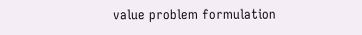value problem formulation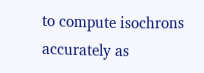to compute isochrons accurately as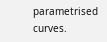parametrised curves.